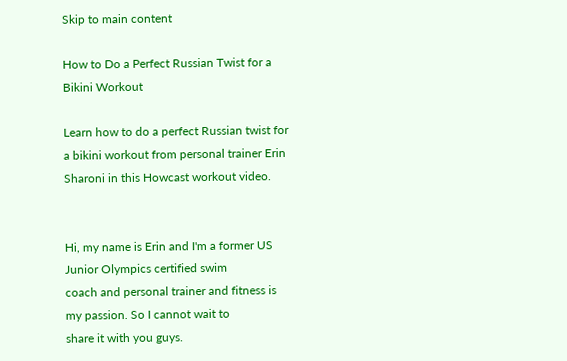Skip to main content

How to Do a Perfect Russian Twist for a Bikini Workout

Learn how to do a perfect Russian twist for a bikini workout from personal trainer Erin Sharoni in this Howcast workout video.


Hi, my name is Erin and I'm a former US Junior Olympics certified swim
coach and personal trainer and fitness is my passion. So I cannot wait to
share it with you guys.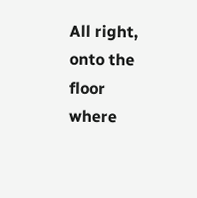All right, onto the floor where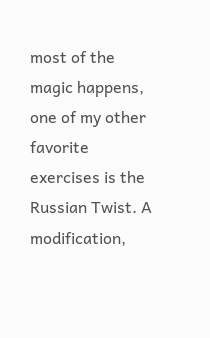most of the magic happens, one of my other favorite
exercises is the Russian Twist. A modification,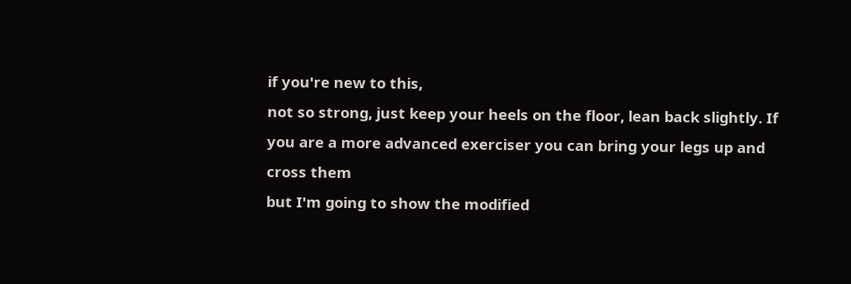if you're new to this,
not so strong, just keep your heels on the floor, lean back slightly. If
you are a more advanced exerciser you can bring your legs up and cross them
but I'm going to show the modified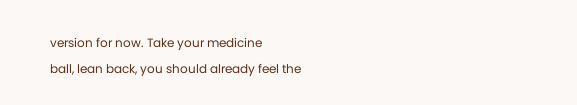version for now. Take your medicine
ball, lean back, you should already feel the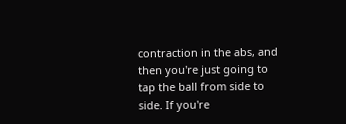contraction in the abs, and
then you're just going to tap the ball from side to side. If you're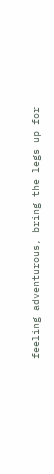feeling adventurous, bring the legs up for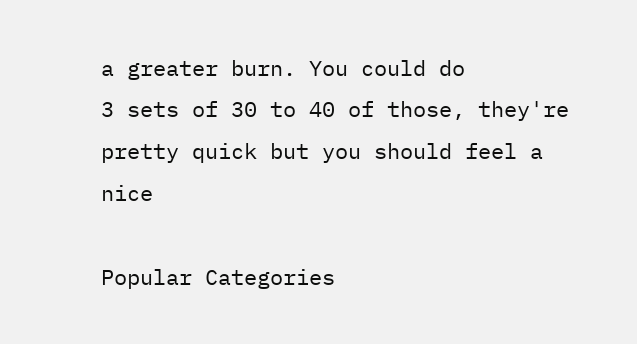a greater burn. You could do
3 sets of 30 to 40 of those, they're pretty quick but you should feel a nice

Popular Categories